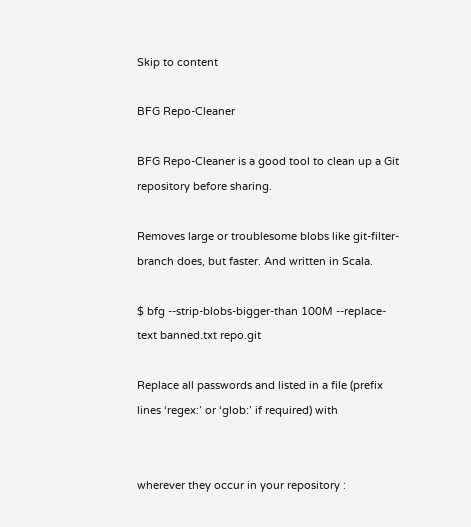Skip to content

BFG Repo-Cleaner

BFG Repo-Cleaner is a good tool to clean up a Git repository before sharing.

Removes large or troublesome blobs like git-filter-branch does, but faster. And written in Scala.

$ bfg --strip-blobs-bigger-than 100M --replace-text banned.txt repo.git

Replace all passwords and listed in a file (prefix lines ‘regex:’ or ‘glob:’ if required) with


wherever they occur in your repository :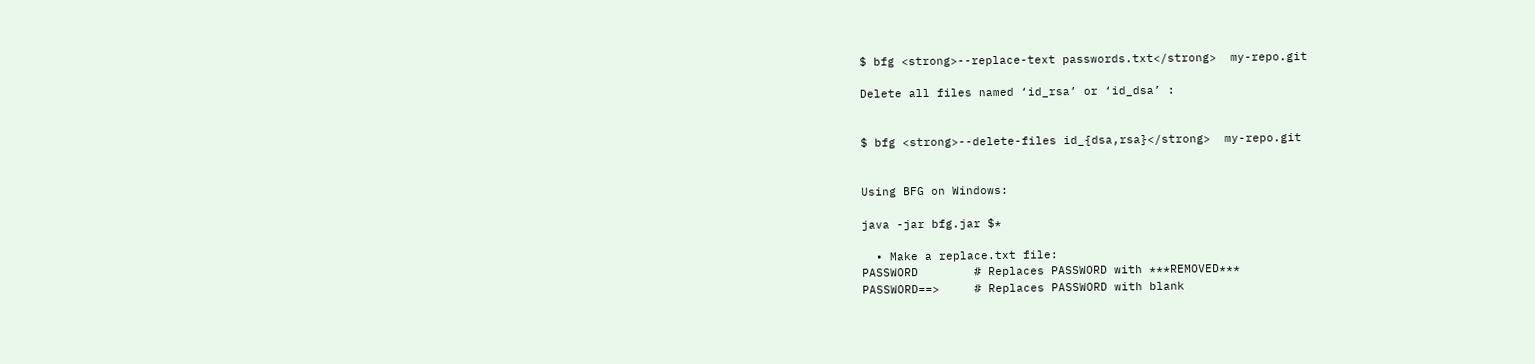$ bfg <strong>--replace-text passwords.txt</strong>  my-repo.git

Delete all files named ‘id_rsa’ or ‘id_dsa’ :


$ bfg <strong>--delete-files id_{dsa,rsa}</strong>  my-repo.git


Using BFG on Windows:

java -jar bfg.jar $*

  • Make a replace.txt file:
PASSWORD        # Replaces PASSWORD with ***REMOVED***
PASSWORD==>     # Replaces PASSWORD with blank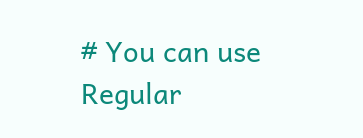# You can use Regular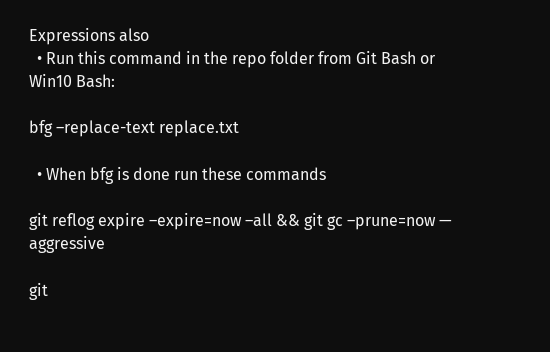Expressions also
  • Run this command in the repo folder from Git Bash or Win10 Bash:

bfg –replace-text replace.txt

  • When bfg is done run these commands

git reflog expire –expire=now –all && git gc –prune=now — aggressive

git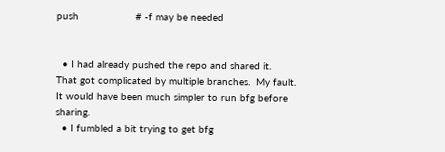push                   # -f may be needed


  • I had already pushed the repo and shared it.  That got complicated by multiple branches.  My fault.  It would have been much simpler to run bfg before sharing.
  • I fumbled a bit trying to get bfg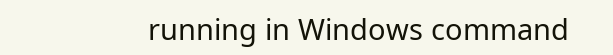running in Windows command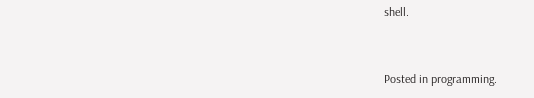shell.


Posted in programming.